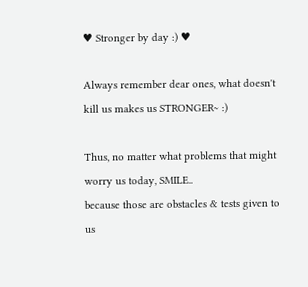♥ Stronger by day :) ♥

Always remember dear ones, what doesn't kill us makes us STRONGER~ :)

Thus, no matter what problems that might worry us today, SMILE..
because those are obstacles & tests given to us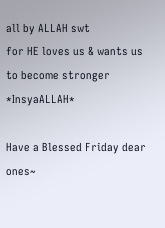all by ALLAH swt
for HE loves us & wants us to become stronger *InsyaALLAH*

Have a Blessed Friday dear ones~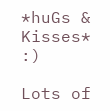*huGs & Kisses* :)

Lots of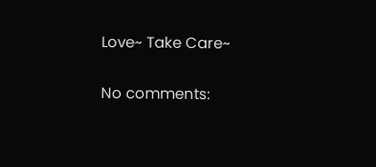Love~ Take Care~

No comments: